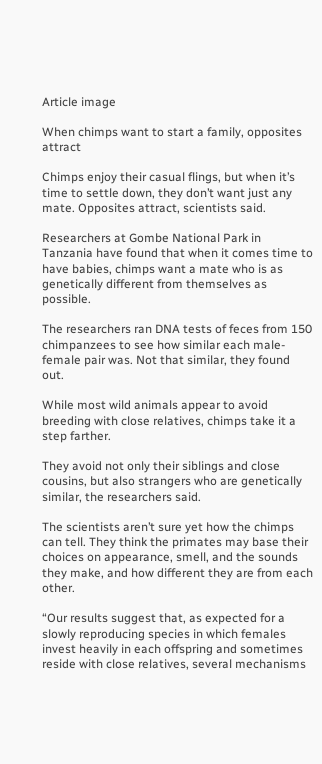Article image

When chimps want to start a family, opposites attract

Chimps enjoy their casual flings, but when it’s time to settle down, they don’t want just any mate. Opposites attract, scientists said.

Researchers at Gombe National Park in Tanzania have found that when it comes time to have babies, chimps want a mate who is as genetically different from themselves as possible.

The researchers ran DNA tests of feces from 150 chimpanzees to see how similar each male-female pair was. Not that similar, they found out.

While most wild animals appear to avoid breeding with close relatives, chimps take it a step farther.

They avoid not only their siblings and close cousins, but also strangers who are genetically similar, the researchers said.

The scientists aren’t sure yet how the chimps can tell. They think the primates may base their choices on appearance, smell, and the sounds they make, and how different they are from each other.

“Our results suggest that, as expected for a slowly reproducing species in which females invest heavily in each offspring and sometimes reside with close relatives, several mechanisms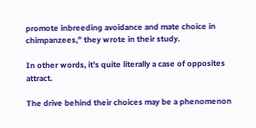promote inbreeding avoidance and mate choice in chimpanzees,” they wrote in their study.

In other words, it’s quite literally a case of opposites attract.

The drive behind their choices may be a phenomenon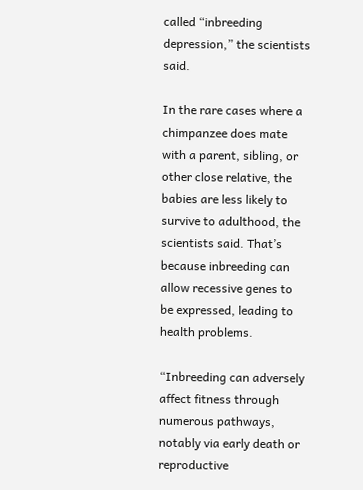called “inbreeding depression,” the scientists said.

In the rare cases where a chimpanzee does mate with a parent, sibling, or other close relative, the babies are less likely to survive to adulthood, the scientists said. That’s because inbreeding can allow recessive genes to be expressed, leading to health problems.

“Inbreeding can adversely affect fitness through numerous pathways, notably via early death or reproductive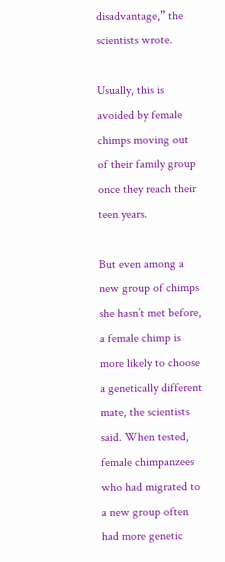disadvantage,” the scientists wrote.

Usually, this is avoided by female chimps moving out of their family group once they reach their teen years.

But even among a new group of chimps she hasn’t met before, a female chimp is more likely to choose a genetically different mate, the scientists said. When tested, female chimpanzees who had migrated to a new group often had more genetic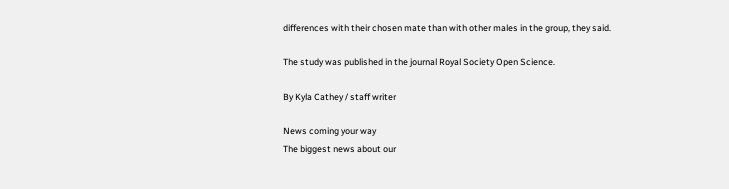differences with their chosen mate than with other males in the group, they said.

The study was published in the journal Royal Society Open Science.

By Kyla Cathey / staff writer

News coming your way
The biggest news about our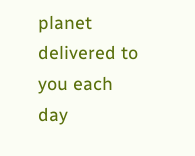planet delivered to you each day